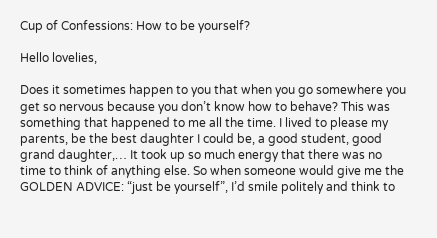Cup of Confessions: How to be yourself?

Hello lovelies,

Does it sometimes happen to you that when you go somewhere you get so nervous because you don’t know how to behave? This was something that happened to me all the time. I lived to please my parents, be the best daughter I could be, a good student, good grand daughter,… It took up so much energy that there was no time to think of anything else. So when someone would give me the GOLDEN ADVICE: “just be yourself”, I’d smile politely and think to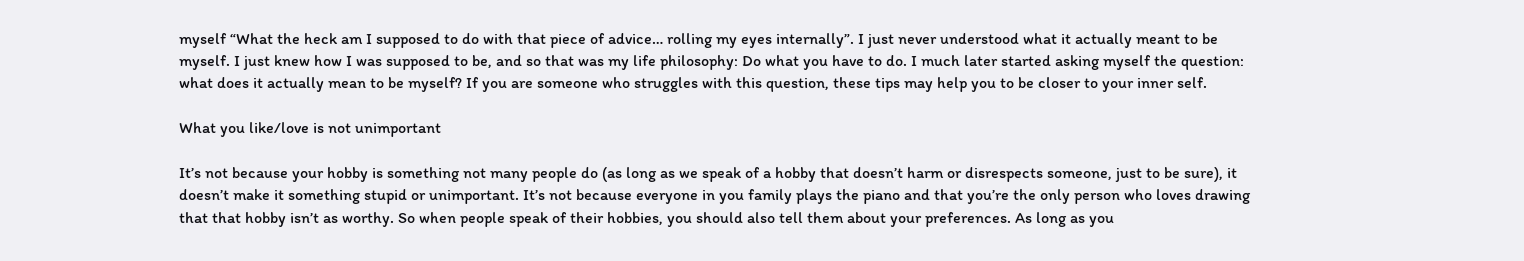myself “What the heck am I supposed to do with that piece of advice… rolling my eyes internally”. I just never understood what it actually meant to be myself. I just knew how I was supposed to be, and so that was my life philosophy: Do what you have to do. I much later started asking myself the question: what does it actually mean to be myself? If you are someone who struggles with this question, these tips may help you to be closer to your inner self.

What you like/love is not unimportant

It’s not because your hobby is something not many people do (as long as we speak of a hobby that doesn’t harm or disrespects someone, just to be sure), it doesn’t make it something stupid or unimportant. It’s not because everyone in you family plays the piano and that you’re the only person who loves drawing that that hobby isn’t as worthy. So when people speak of their hobbies, you should also tell them about your preferences. As long as you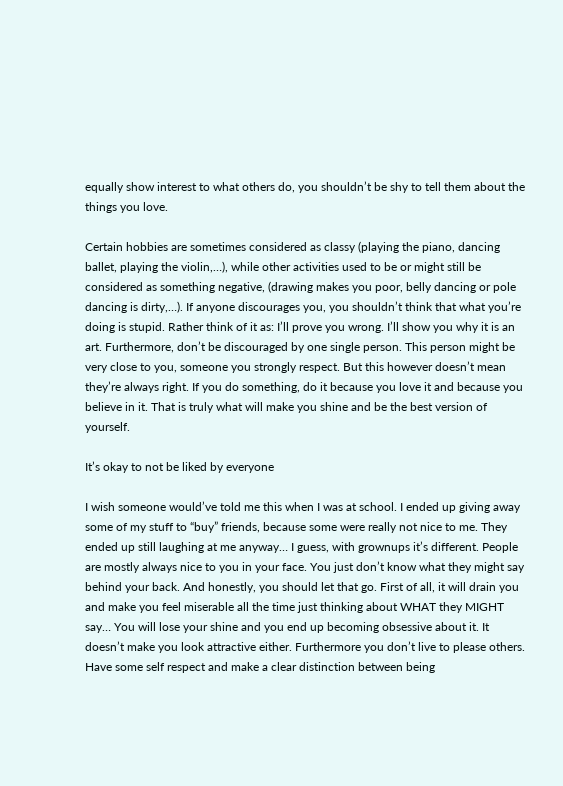equally show interest to what others do, you shouldn’t be shy to tell them about the things you love.

Certain hobbies are sometimes considered as classy (playing the piano, dancing ballet, playing the violin,…), while other activities used to be or might still be considered as something negative, (drawing makes you poor, belly dancing or pole dancing is dirty,…). If anyone discourages you, you shouldn’t think that what you’re doing is stupid. Rather think of it as: I’ll prove you wrong. I’ll show you why it is an art. Furthermore, don’t be discouraged by one single person. This person might be very close to you, someone you strongly respect. But this however doesn’t mean they’re always right. If you do something, do it because you love it and because you believe in it. That is truly what will make you shine and be the best version of yourself.

It’s okay to not be liked by everyone

I wish someone would’ve told me this when I was at school. I ended up giving away some of my stuff to “buy” friends, because some were really not nice to me. They ended up still laughing at me anyway… I guess, with grownups it’s different. People are mostly always nice to you in your face. You just don’t know what they might say behind your back. And honestly, you should let that go. First of all, it will drain you and make you feel miserable all the time just thinking about WHAT they MIGHT say… You will lose your shine and you end up becoming obsessive about it. It doesn’t make you look attractive either. Furthermore you don’t live to please others. Have some self respect and make a clear distinction between being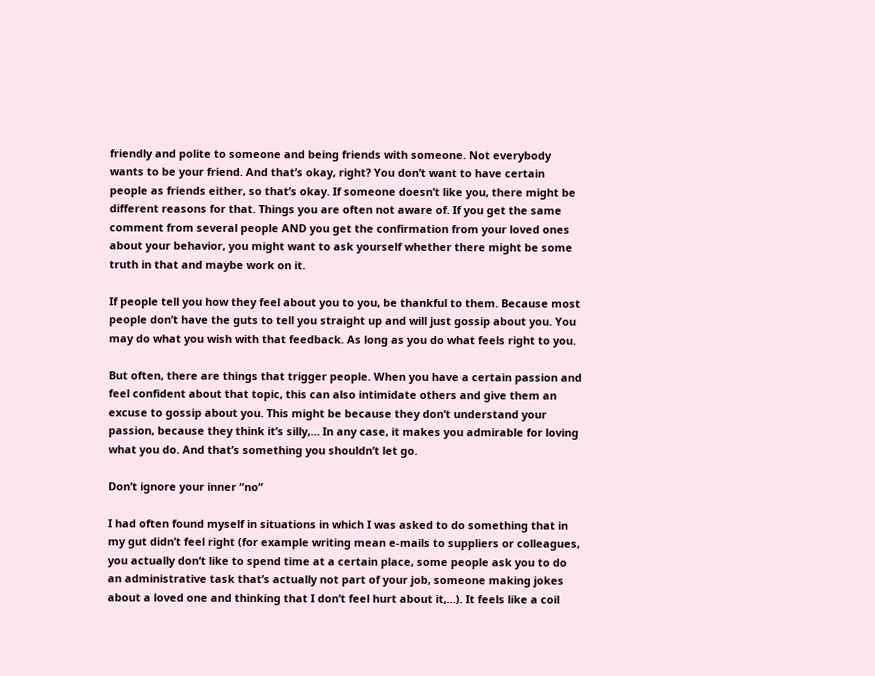friendly and polite to someone and being friends with someone. Not everybody wants to be your friend. And that’s okay, right? You don’t want to have certain people as friends either, so that’s okay. If someone doesn’t like you, there might be different reasons for that. Things you are often not aware of. If you get the same comment from several people AND you get the confirmation from your loved ones about your behavior, you might want to ask yourself whether there might be some truth in that and maybe work on it.

If people tell you how they feel about you to you, be thankful to them. Because most people don’t have the guts to tell you straight up and will just gossip about you. You may do what you wish with that feedback. As long as you do what feels right to you.

But often, there are things that trigger people. When you have a certain passion and feel confident about that topic, this can also intimidate others and give them an excuse to gossip about you. This might be because they don’t understand your passion, because they think it’s silly,… In any case, it makes you admirable for loving what you do. And that’s something you shouldn’t let go.

Don’t ignore your inner “no”

I had often found myself in situations in which I was asked to do something that in my gut didn’t feel right (for example writing mean e-mails to suppliers or colleagues, you actually don’t like to spend time at a certain place, some people ask you to do an administrative task that’s actually not part of your job, someone making jokes about a loved one and thinking that I don’t feel hurt about it,…). It feels like a coil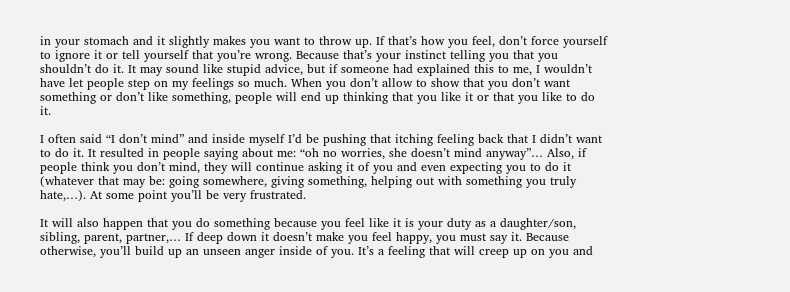in your stomach and it slightly makes you want to throw up. If that’s how you feel, don’t force yourself to ignore it or tell yourself that you’re wrong. Because that’s your instinct telling you that you shouldn’t do it. It may sound like stupid advice, but if someone had explained this to me, I wouldn’t have let people step on my feelings so much. When you don’t allow to show that you don’t want something or don’t like something, people will end up thinking that you like it or that you like to do it.

I often said “I don’t mind” and inside myself I’d be pushing that itching feeling back that I didn’t want to do it. It resulted in people saying about me: “oh no worries, she doesn’t mind anyway”… Also, if people think you don’t mind, they will continue asking it of you and even expecting you to do it (whatever that may be: going somewhere, giving something, helping out with something you truly hate,…). At some point you’ll be very frustrated.

It will also happen that you do something because you feel like it is your duty as a daughter/son, sibling, parent, partner,… If deep down it doesn’t make you feel happy, you must say it. Because otherwise, you’ll build up an unseen anger inside of you. It’s a feeling that will creep up on you and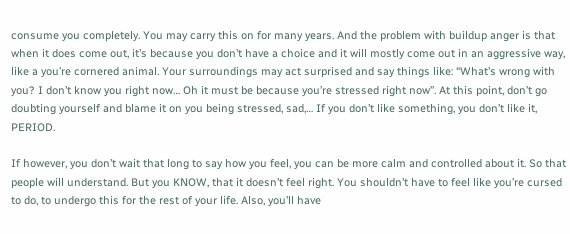consume you completely. You may carry this on for many years. And the problem with buildup anger is that when it does come out, it’s because you don’t have a choice and it will mostly come out in an aggressive way, like a you’re cornered animal. Your surroundings may act surprised and say things like: “What’s wrong with you? I don’t know you right now… Oh it must be because you’re stressed right now”. At this point, don’t go doubting yourself and blame it on you being stressed, sad,… If you don’t like something, you don’t like it, PERIOD.

If however, you don’t wait that long to say how you feel, you can be more calm and controlled about it. So that people will understand. But you KNOW, that it doesn’t feel right. You shouldn’t have to feel like you’re cursed to do, to undergo this for the rest of your life. Also, you’ll have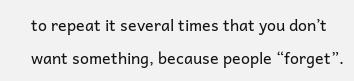to repeat it several times that you don’t want something, because people “forget”.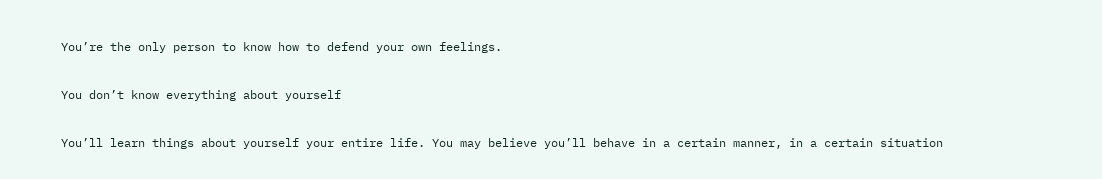You’re the only person to know how to defend your own feelings.

You don’t know everything about yourself

You’ll learn things about yourself your entire life. You may believe you’ll behave in a certain manner, in a certain situation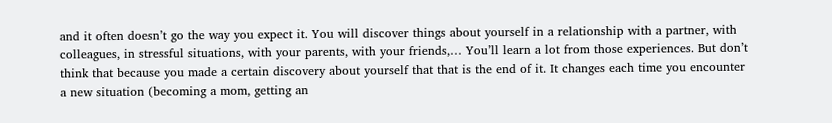and it often doesn’t go the way you expect it. You will discover things about yourself in a relationship with a partner, with colleagues, in stressful situations, with your parents, with your friends,… You’ll learn a lot from those experiences. But don’t think that because you made a certain discovery about yourself that that is the end of it. It changes each time you encounter a new situation (becoming a mom, getting an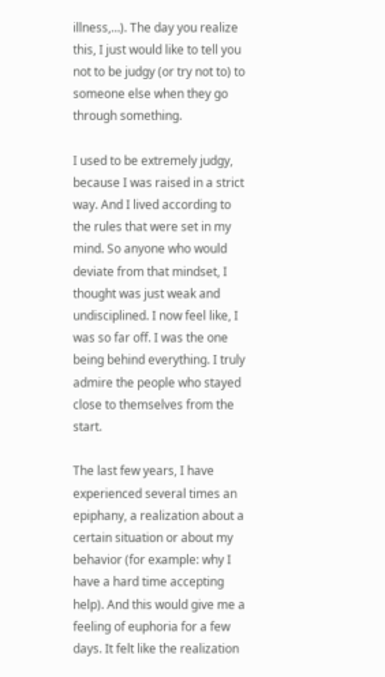illness,…). The day you realize this, I just would like to tell you not to be judgy (or try not to) to someone else when they go through something.

I used to be extremely judgy, because I was raised in a strict way. And I lived according to the rules that were set in my mind. So anyone who would deviate from that mindset, I thought was just weak and undisciplined. I now feel like, I was so far off. I was the one being behind everything. I truly admire the people who stayed close to themselves from the start.

The last few years, I have experienced several times an epiphany, a realization about a certain situation or about my behavior (for example: why I have a hard time accepting help). And this would give me a feeling of euphoria for a few days. It felt like the realization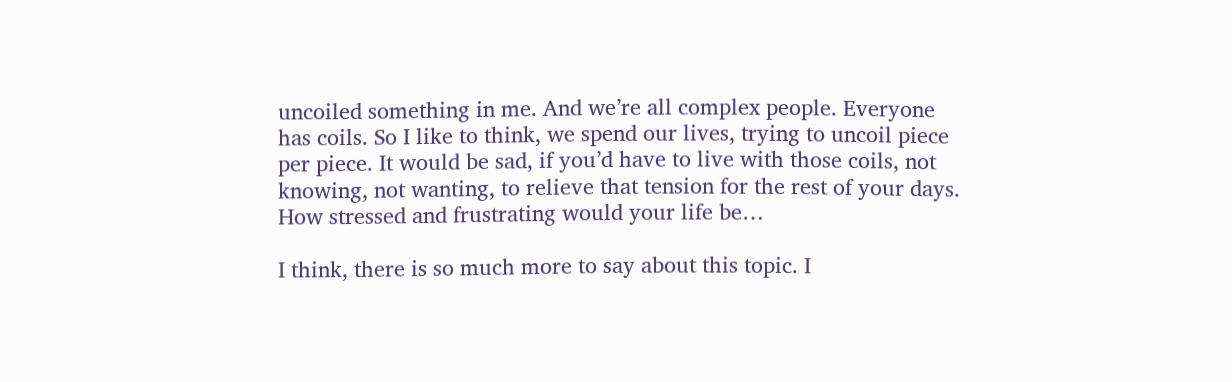uncoiled something in me. And we’re all complex people. Everyone has coils. So I like to think, we spend our lives, trying to uncoil piece per piece. It would be sad, if you’d have to live with those coils, not knowing, not wanting, to relieve that tension for the rest of your days. How stressed and frustrating would your life be…

I think, there is so much more to say about this topic. I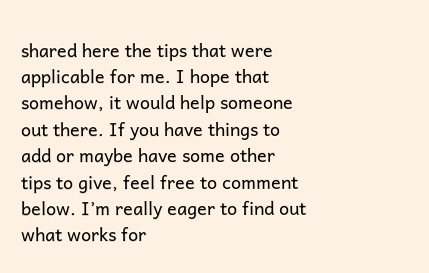shared here the tips that were applicable for me. I hope that somehow, it would help someone out there. If you have things to add or maybe have some other tips to give, feel free to comment below. I’m really eager to find out what works for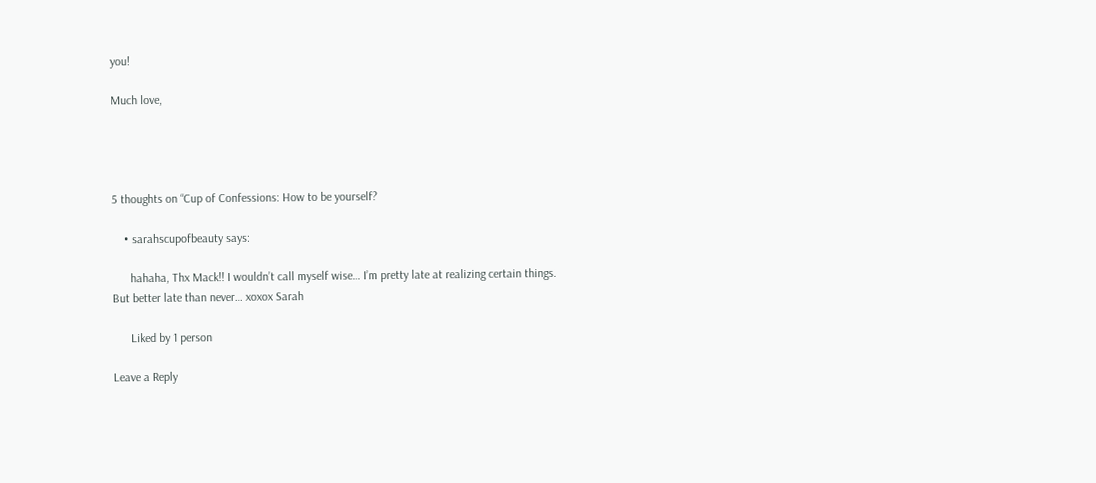you!

Much love,




5 thoughts on “Cup of Confessions: How to be yourself?

    • sarahscupofbeauty says:

      hahaha, Thx Mack!! I wouldn’t call myself wise… I’m pretty late at realizing certain things. But better late than never… xoxox Sarah

      Liked by 1 person

Leave a Reply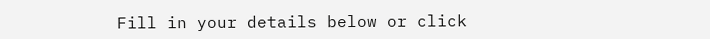Fill in your details below or click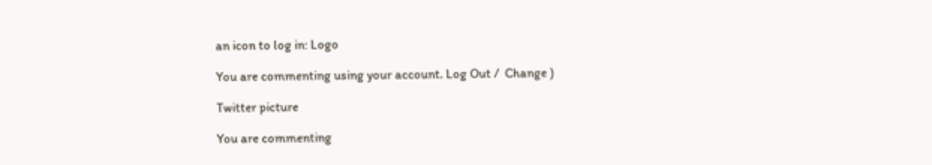an icon to log in: Logo

You are commenting using your account. Log Out /  Change )

Twitter picture

You are commenting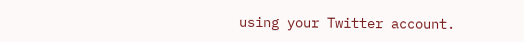using your Twitter account.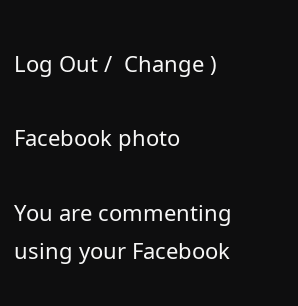Log Out /  Change )

Facebook photo

You are commenting using your Facebook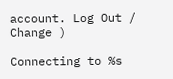account. Log Out /  Change )

Connecting to %s